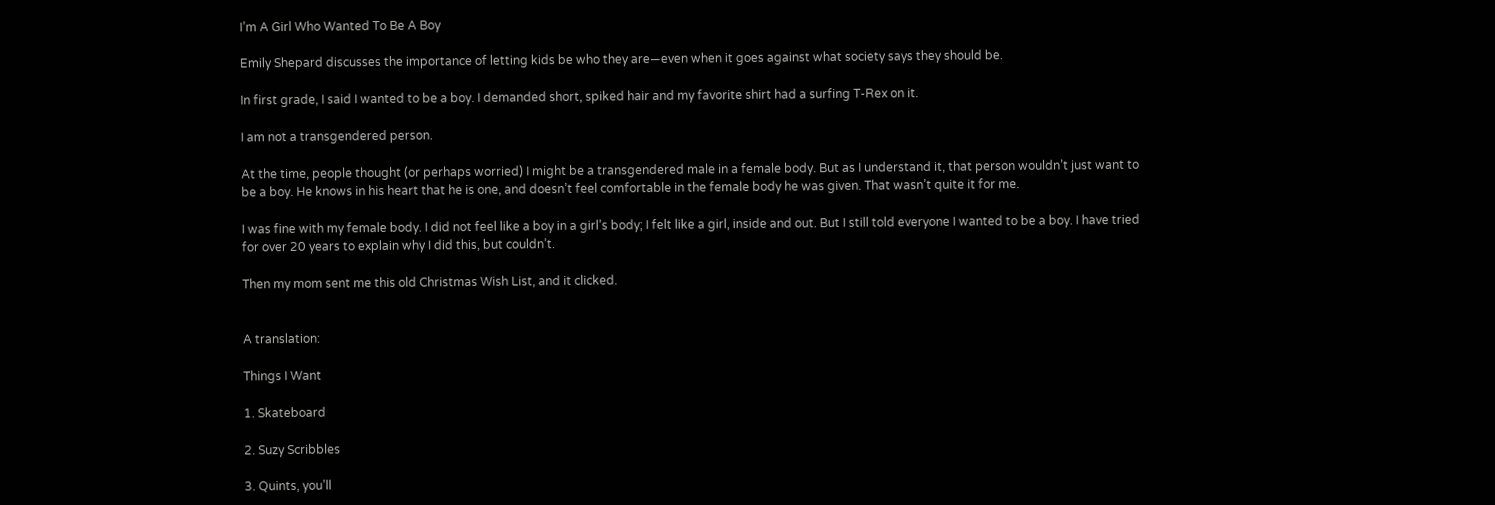I’m A Girl Who Wanted To Be A Boy

Emily Shepard discusses the importance of letting kids be who they are—even when it goes against what society says they should be.

In first grade, I said I wanted to be a boy. I demanded short, spiked hair and my favorite shirt had a surfing T-Rex on it.

I am not a transgendered person.

At the time, people thought (or perhaps worried) I might be a transgendered male in a female body. But as I understand it, that person wouldn’t just want to be a boy. He knows in his heart that he is one, and doesn’t feel comfortable in the female body he was given. That wasn’t quite it for me.

I was fine with my female body. I did not feel like a boy in a girl’s body; I felt like a girl, inside and out. But I still told everyone I wanted to be a boy. I have tried for over 20 years to explain why I did this, but couldn’t.

Then my mom sent me this old Christmas Wish List, and it clicked.


A translation:

Things I Want

1. Skateboard

2. Suzy Scribbles

3. Quints, you’ll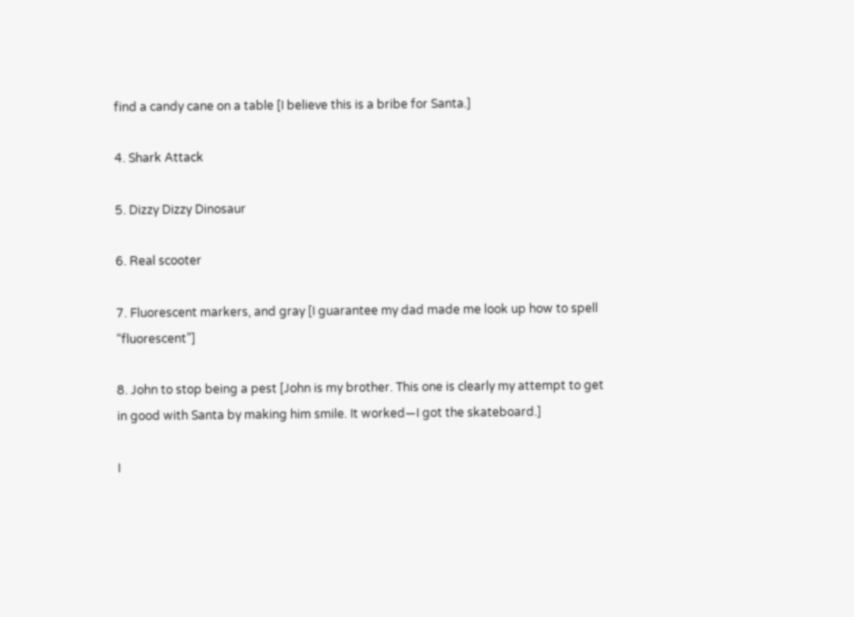find a candy cane on a table [I believe this is a bribe for Santa.]

4. Shark Attack

5. Dizzy Dizzy Dinosaur

6. Real scooter

7. Fluorescent markers, and gray [I guarantee my dad made me look up how to spell “fluorescent”]

8. John to stop being a pest [John is my brother. This one is clearly my attempt to get in good with Santa by making him smile. It worked—I got the skateboard.]

I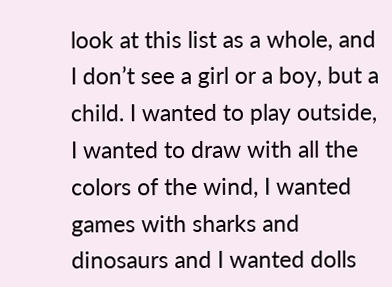look at this list as a whole, and I don’t see a girl or a boy, but a child. I wanted to play outside, I wanted to draw with all the colors of the wind, I wanted games with sharks and dinosaurs and I wanted dolls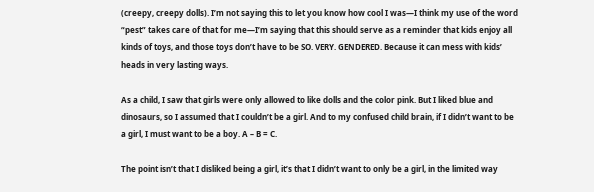(creepy, creepy dolls). I’m not saying this to let you know how cool I was—I think my use of the word “pest” takes care of that for me—I’m saying that this should serve as a reminder that kids enjoy all kinds of toys, and those toys don’t have to be SO. VERY. GENDERED. Because it can mess with kids’ heads in very lasting ways.

As a child, I saw that girls were only allowed to like dolls and the color pink. But I liked blue and dinosaurs, so I assumed that I couldn’t be a girl. And to my confused child brain, if I didn’t want to be a girl, I must want to be a boy. A – B = C.

The point isn’t that I disliked being a girl, it’s that I didn’t want to only be a girl, in the limited way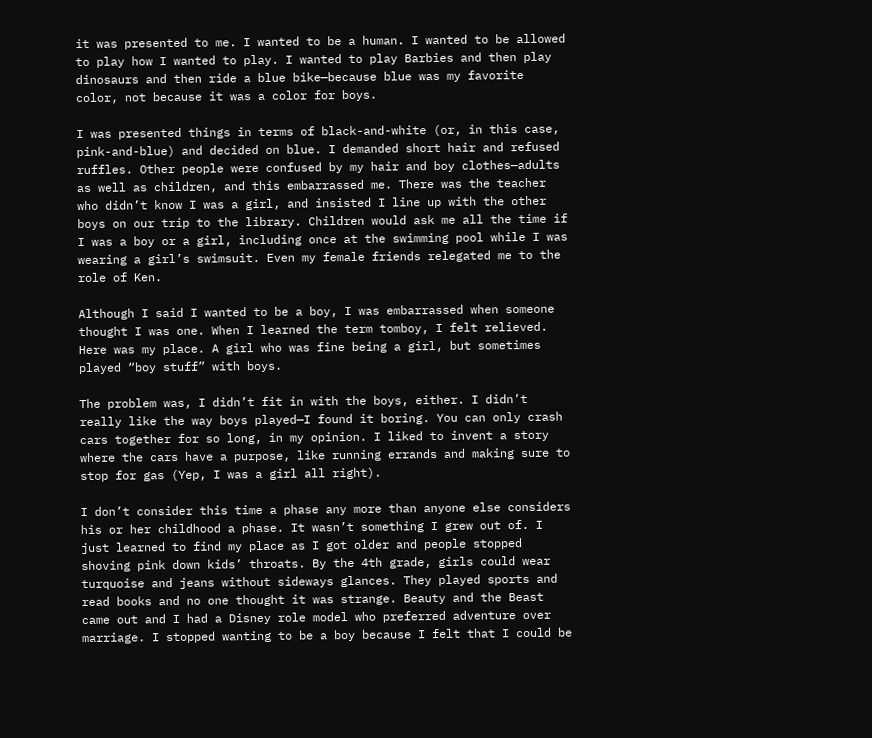it was presented to me. I wanted to be a human. I wanted to be allowed to play how I wanted to play. I wanted to play Barbies and then play dinosaurs and then ride a blue bike—because blue was my favorite color, not because it was a color for boys.

I was presented things in terms of black-and-white (or, in this case, pink-and-blue) and decided on blue. I demanded short hair and refused ruffles. Other people were confused by my hair and boy clothes—adults as well as children, and this embarrassed me. There was the teacher who didn’t know I was a girl, and insisted I line up with the other boys on our trip to the library. Children would ask me all the time if I was a boy or a girl, including once at the swimming pool while I was wearing a girl’s swimsuit. Even my female friends relegated me to the role of Ken.

Although I said I wanted to be a boy, I was embarrassed when someone thought I was one. When I learned the term tomboy, I felt relieved. Here was my place. A girl who was fine being a girl, but sometimes played “boy stuff” with boys.

The problem was, I didn’t fit in with the boys, either. I didn’t really like the way boys played—I found it boring. You can only crash cars together for so long, in my opinion. I liked to invent a story where the cars have a purpose, like running errands and making sure to stop for gas (Yep, I was a girl all right).

I don’t consider this time a phase any more than anyone else considers his or her childhood a phase. It wasn’t something I grew out of. I just learned to find my place as I got older and people stopped shoving pink down kids’ throats. By the 4th grade, girls could wear turquoise and jeans without sideways glances. They played sports and read books and no one thought it was strange. Beauty and the Beast came out and I had a Disney role model who preferred adventure over marriage. I stopped wanting to be a boy because I felt that I could be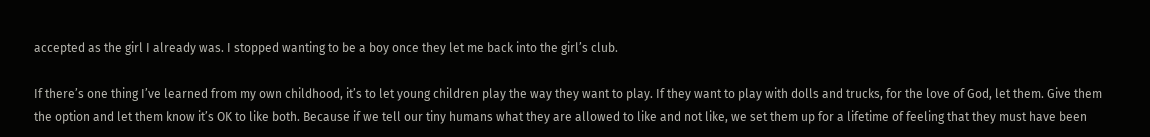accepted as the girl I already was. I stopped wanting to be a boy once they let me back into the girl’s club.

If there’s one thing I’ve learned from my own childhood, it’s to let young children play the way they want to play. If they want to play with dolls and trucks, for the love of God, let them. Give them the option and let them know it’s OK to like both. Because if we tell our tiny humans what they are allowed to like and not like, we set them up for a lifetime of feeling that they must have been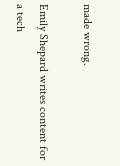made wrong.

Emily Shepard writes content for a tech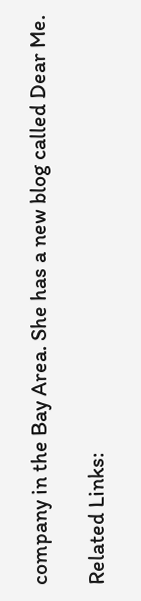company in the Bay Area. She has a new blog called Dear Me.

Related Links: